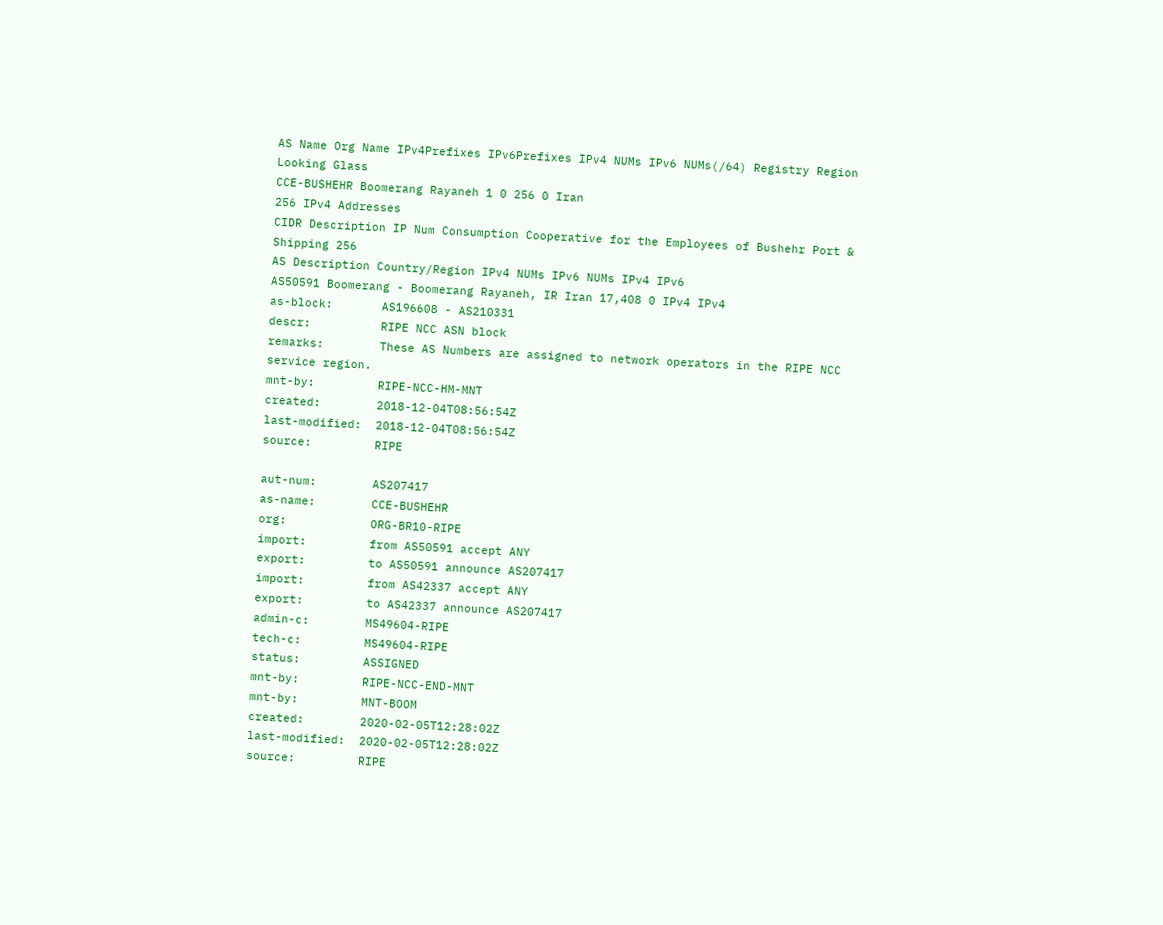AS Name Org Name IPv4Prefixes IPv6Prefixes IPv4 NUMs IPv6 NUMs(/64) Registry Region Looking Glass
CCE-BUSHEHR Boomerang Rayaneh 1 0 256 0 Iran
256 IPv4 Addresses
CIDR Description IP Num Consumption Cooperative for the Employees of Bushehr Port & Shipping 256
AS Description Country/Region IPv4 NUMs IPv6 NUMs IPv4 IPv6
AS50591 Boomerang - Boomerang Rayaneh, IR Iran 17,408 0 IPv4 IPv4
as-block:       AS196608 - AS210331
descr:          RIPE NCC ASN block
remarks:        These AS Numbers are assigned to network operators in the RIPE NCC service region.
mnt-by:         RIPE-NCC-HM-MNT
created:        2018-12-04T08:56:54Z
last-modified:  2018-12-04T08:56:54Z
source:         RIPE

aut-num:        AS207417
as-name:        CCE-BUSHEHR
org:            ORG-BR10-RIPE
import:         from AS50591 accept ANY
export:         to AS50591 announce AS207417
import:         from AS42337 accept ANY
export:         to AS42337 announce AS207417
admin-c:        MS49604-RIPE
tech-c:         MS49604-RIPE
status:         ASSIGNED
mnt-by:         RIPE-NCC-END-MNT
mnt-by:         MNT-BOOM
created:        2020-02-05T12:28:02Z
last-modified:  2020-02-05T12:28:02Z
source:         RIPE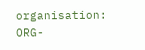organisation:   ORG-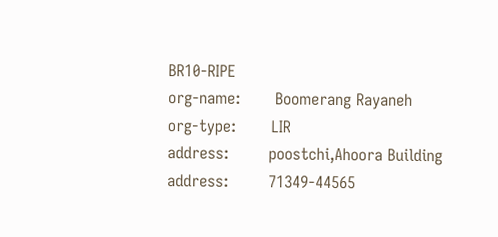BR10-RIPE
org-name:       Boomerang Rayaneh
org-type:       LIR
address:        poostchi,Ahoora Building
address:        71349-44565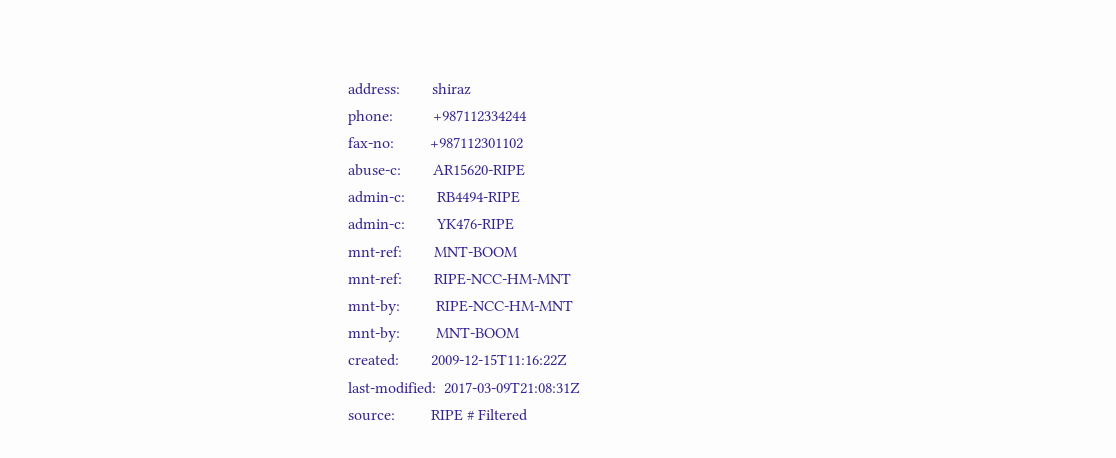address:        shiraz
phone:          +987112334244
fax-no:         +987112301102
abuse-c:        AR15620-RIPE
admin-c:        RB4494-RIPE
admin-c:        YK476-RIPE
mnt-ref:        MNT-BOOM
mnt-ref:        RIPE-NCC-HM-MNT
mnt-by:         RIPE-NCC-HM-MNT
mnt-by:         MNT-BOOM
created:        2009-12-15T11:16:22Z
last-modified:  2017-03-09T21:08:31Z
source:         RIPE # Filtered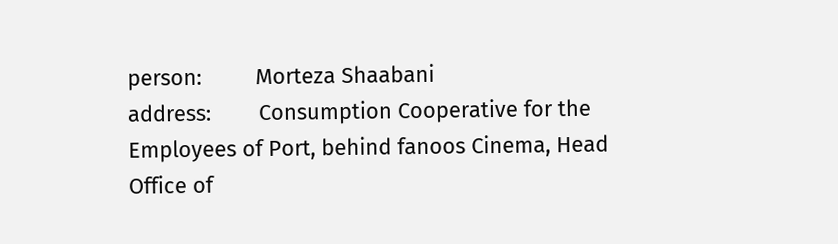person:         Morteza Shaabani
address:        Consumption Cooperative for the Employees of Port, behind fanoos Cinema, Head Office of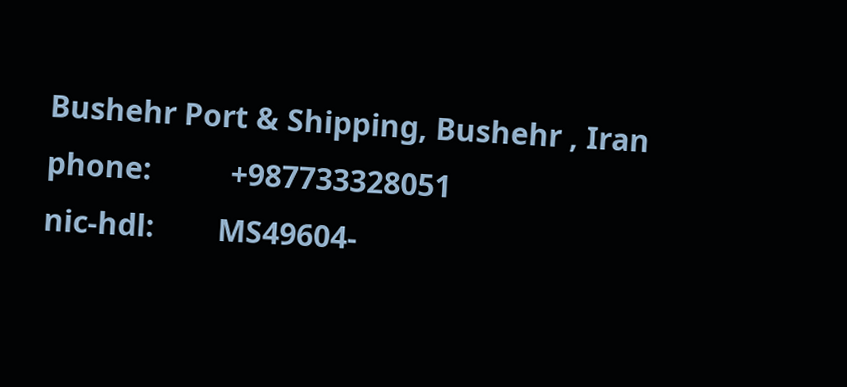Bushehr Port & Shipping, Bushehr , Iran
phone:          +987733328051
nic-hdl:        MS49604-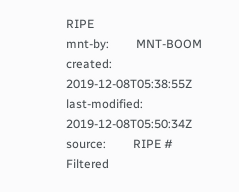RIPE
mnt-by:         MNT-BOOM
created:        2019-12-08T05:38:55Z
last-modified:  2019-12-08T05:50:34Z
source:         RIPE # Filtered